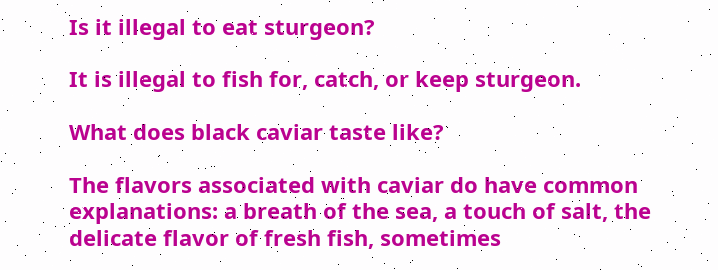Is it illegal to eat sturgeon?

It is illegal to fish for, catch, or keep sturgeon.

What does black caviar taste like?

The flavors associated with caviar do have common explanations: a breath of the sea, a touch of salt, the delicate flavor of fresh fish, sometimes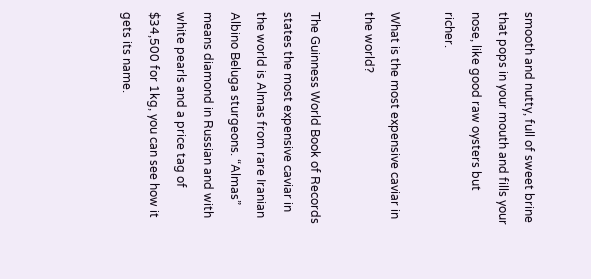smooth and nutty, full of sweet brine that pops in your mouth and fills your nose, like good raw oysters but richer.

What is the most expensive caviar in the world?

The Guinness World Book of Records states the most expensive caviar in the world is Almas from rare Iranian Albino Beluga sturgeons. “Almas” means diamond in Russian and with white pearls and a price tag of $34,500 for 1kg, you can see how it gets its name.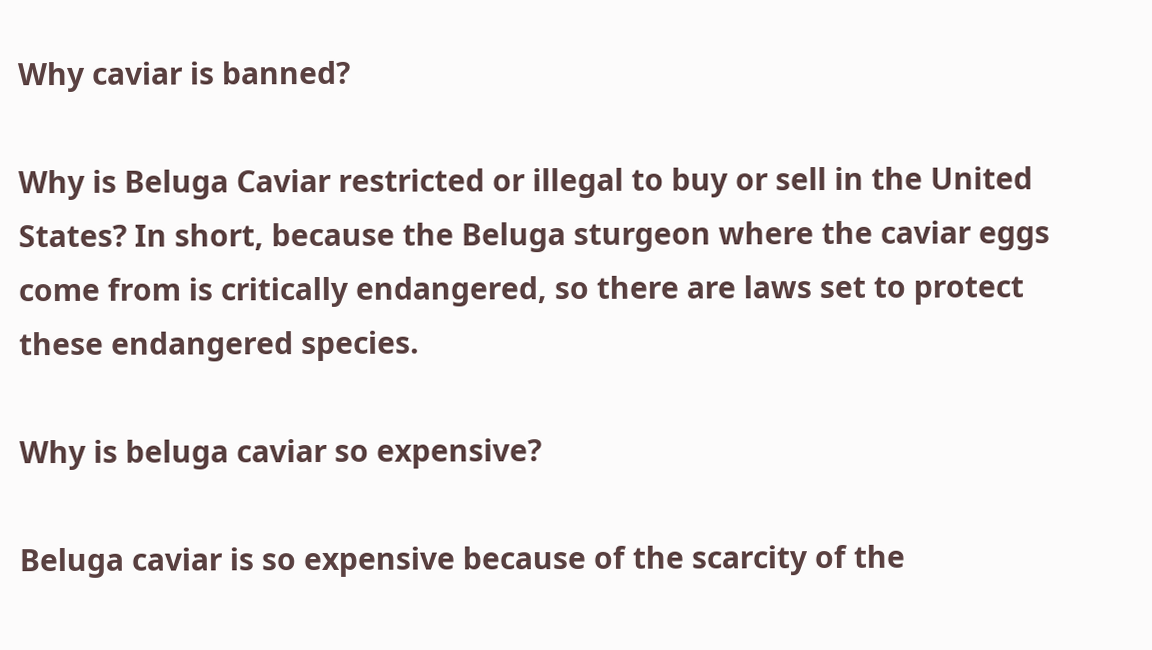Why caviar is banned?

Why is Beluga Caviar restricted or illegal to buy or sell in the United States? In short, because the Beluga sturgeon where the caviar eggs come from is critically endangered, so there are laws set to protect these endangered species.

Why is beluga caviar so expensive?

Beluga caviar is so expensive because of the scarcity of the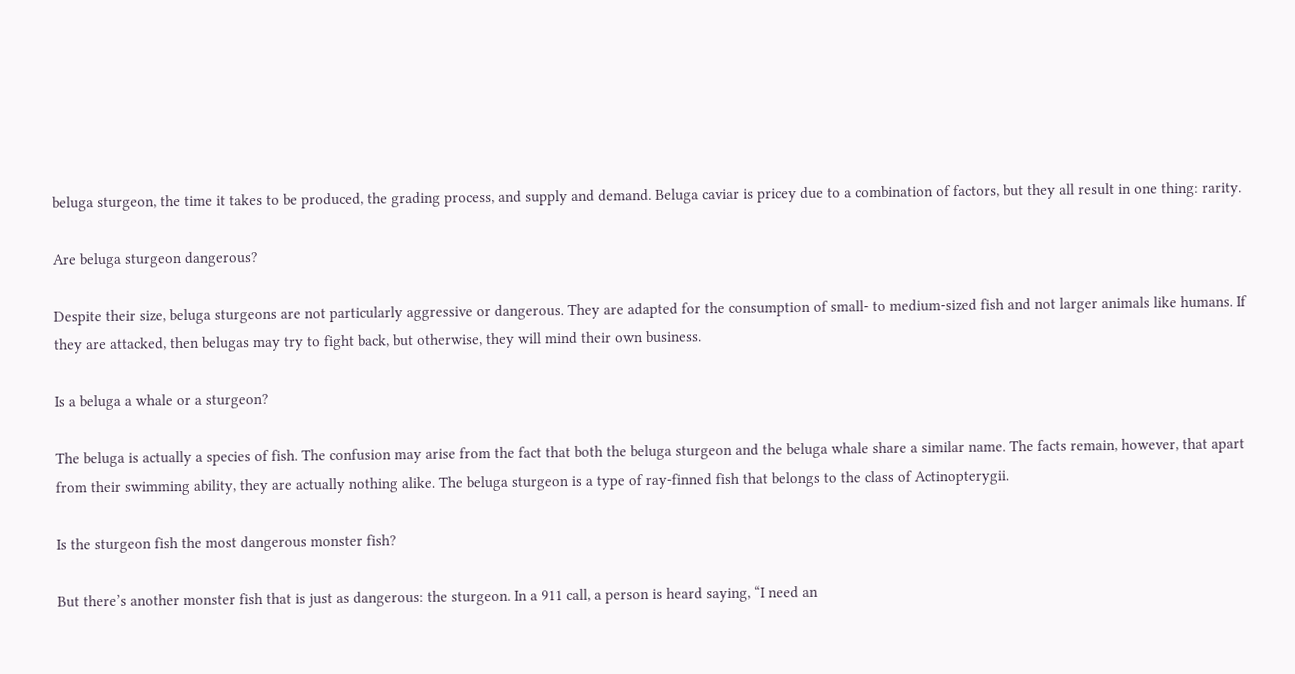beluga sturgeon, the time it takes to be produced, the grading process, and supply and demand. Beluga caviar is pricey due to a combination of factors, but they all result in one thing: rarity.

Are beluga sturgeon dangerous?

Despite their size, beluga sturgeons are not particularly aggressive or dangerous. They are adapted for the consumption of small- to medium-sized fish and not larger animals like humans. If they are attacked, then belugas may try to fight back, but otherwise, they will mind their own business.

Is a beluga a whale or a sturgeon?

The beluga is actually a species of fish. The confusion may arise from the fact that both the beluga sturgeon and the beluga whale share a similar name. The facts remain, however, that apart from their swimming ability, they are actually nothing alike. The beluga sturgeon is a type of ray-finned fish that belongs to the class of Actinopterygii.

Is the sturgeon fish the most dangerous monster fish?

But there’s another monster fish that is just as dangerous: the sturgeon. In a 911 call, a person is heard saying, “I need an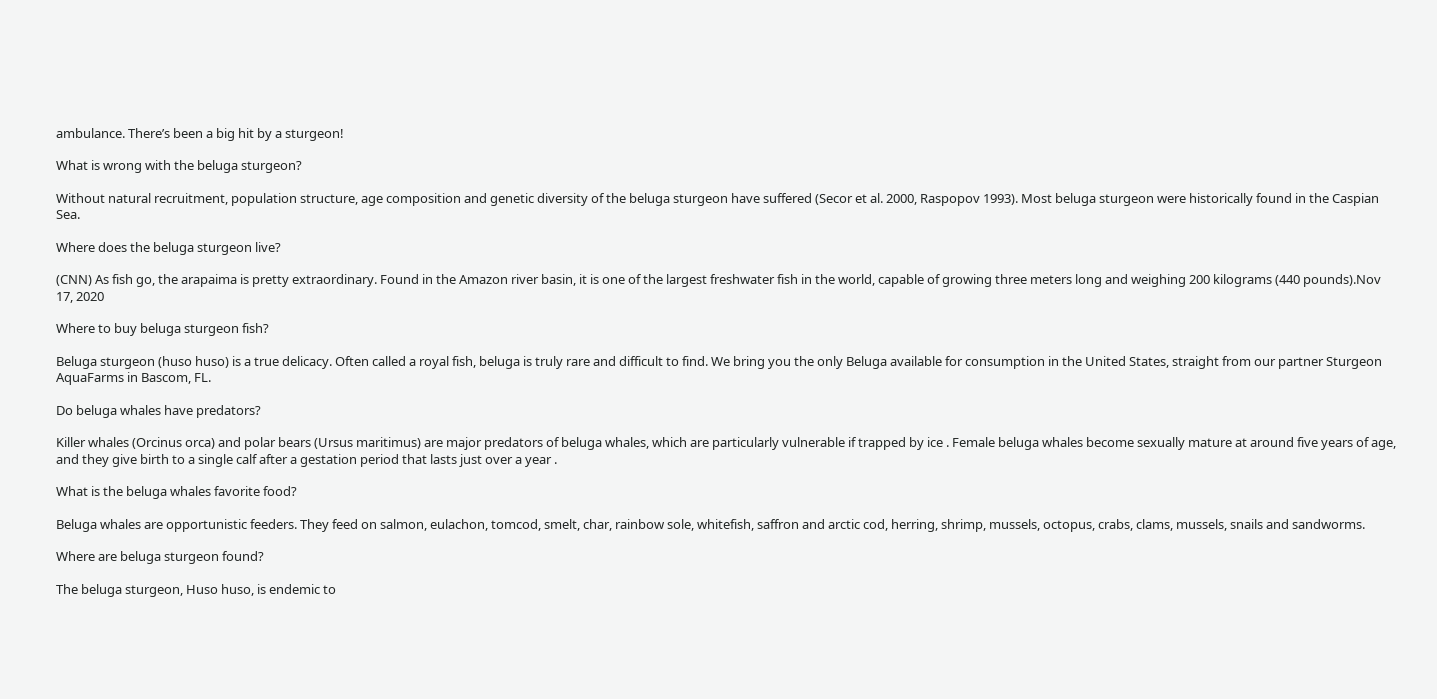ambulance. There’s been a big hit by a sturgeon!

What is wrong with the beluga sturgeon?

Without natural recruitment, population structure, age composition and genetic diversity of the beluga sturgeon have suffered (Secor et al. 2000, Raspopov 1993). Most beluga sturgeon were historically found in the Caspian Sea.

Where does the beluga sturgeon live?

(CNN) As fish go, the arapaima is pretty extraordinary. Found in the Amazon river basin, it is one of the largest freshwater fish in the world, capable of growing three meters long and weighing 200 kilograms (440 pounds).Nov 17, 2020

Where to buy beluga sturgeon fish?

Beluga sturgeon (huso huso) is a true delicacy. Often called a royal fish, beluga is truly rare and difficult to find. We bring you the only Beluga available for consumption in the United States, straight from our partner Sturgeon AquaFarms in Bascom, FL.

Do beluga whales have predators?

Killer whales (Orcinus orca) and polar bears (Ursus maritimus) are major predators of beluga whales, which are particularly vulnerable if trapped by ice . Female beluga whales become sexually mature at around five years of age, and they give birth to a single calf after a gestation period that lasts just over a year .

What is the beluga whales favorite food?

Beluga whales are opportunistic feeders. They feed on salmon, eulachon, tomcod, smelt, char, rainbow sole, whitefish, saffron and arctic cod, herring, shrimp, mussels, octopus, crabs, clams, mussels, snails and sandworms.

Where are beluga sturgeon found?

The beluga sturgeon, Huso huso, is endemic to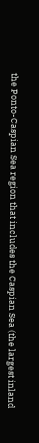the Ponto-Caspian Sea region that includes the Caspian Sea (the largest inland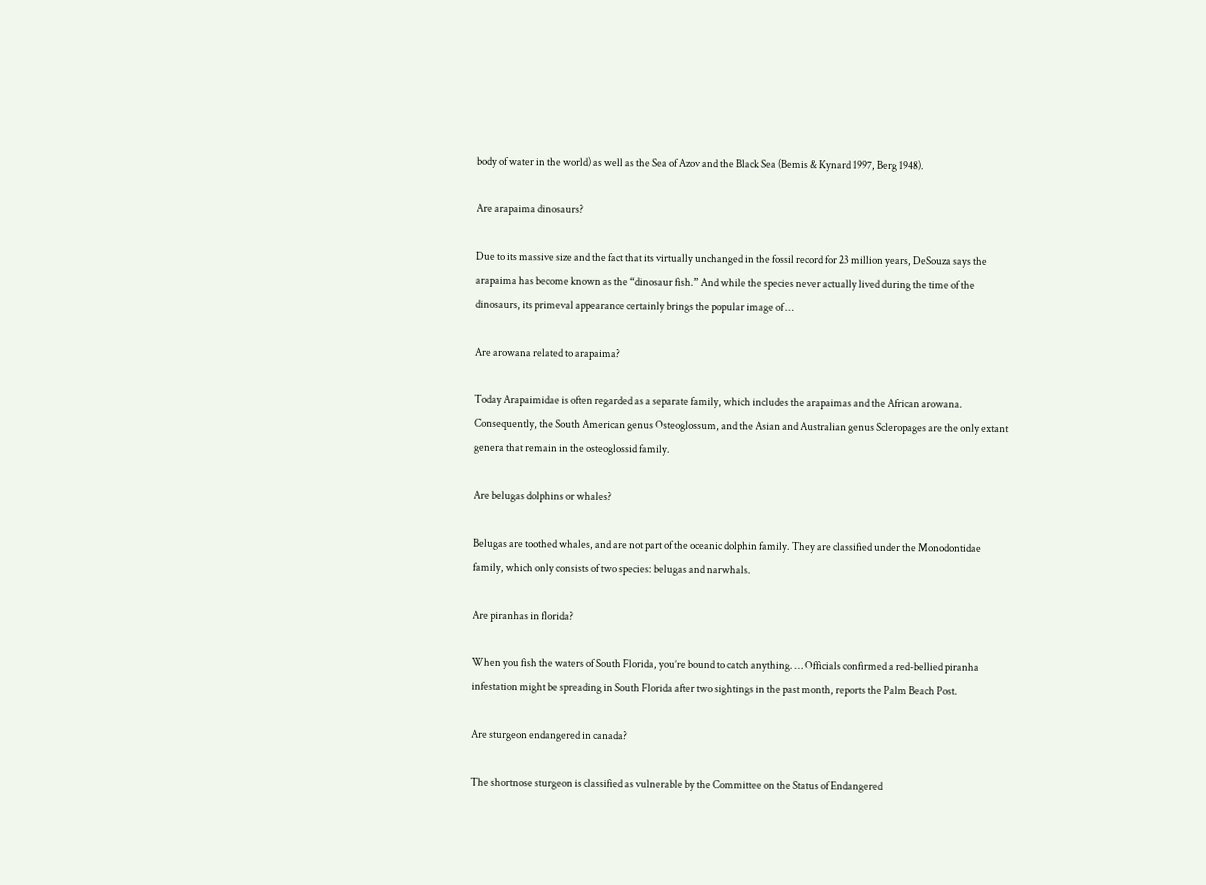body of water in the world) as well as the Sea of Azov and the Black Sea (Bemis & Kynard 1997, Berg 1948).

Are arapaima dinosaurs?

Due to its massive size and the fact that its virtually unchanged in the fossil record for 23 million years, DeSouza says the arapaima has become known as the “dinosaur fish.” And while the species never actually lived during the time of the dinosaurs, its primeval appearance certainly brings the popular image of …

Are arowana related to arapaima?

Today Arapaimidae is often regarded as a separate family, which includes the arapaimas and the African arowana. Consequently, the South American genus Osteoglossum, and the Asian and Australian genus Scleropages are the only extant genera that remain in the osteoglossid family.

Are belugas dolphins or whales?

Belugas are toothed whales, and are not part of the oceanic dolphin family. They are classified under the Monodontidae family, which only consists of two species: belugas and narwhals.

Are piranhas in florida?

When you fish the waters of South Florida, you’re bound to catch anything. … Officials confirmed a red-bellied piranha infestation might be spreading in South Florida after two sightings in the past month, reports the Palm Beach Post.

Are sturgeon endangered in canada?

The shortnose sturgeon is classified as vulnerable by the Committee on the Status of Endangered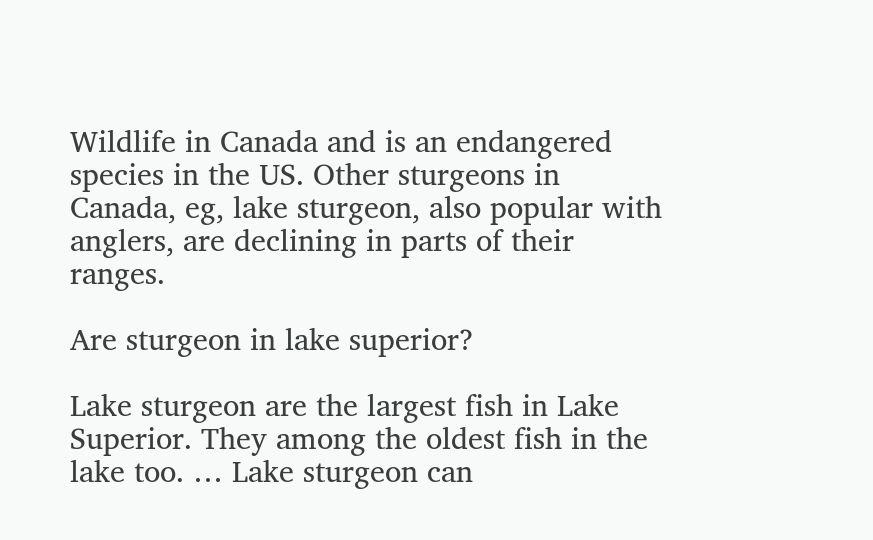Wildlife in Canada and is an endangered species in the US. Other sturgeons in Canada, eg, lake sturgeon, also popular with anglers, are declining in parts of their ranges.

Are sturgeon in lake superior?

Lake sturgeon are the largest fish in Lake Superior. They among the oldest fish in the lake too. … Lake sturgeon can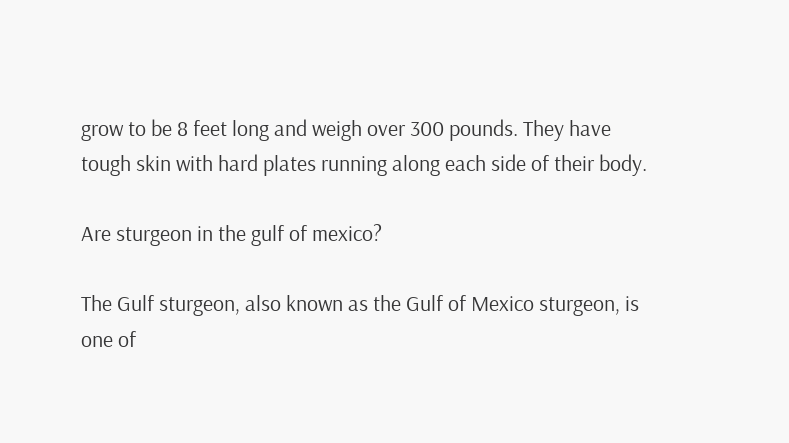grow to be 8 feet long and weigh over 300 pounds. They have tough skin with hard plates running along each side of their body.

Are sturgeon in the gulf of mexico?

The Gulf sturgeon, also known as the Gulf of Mexico sturgeon, is one of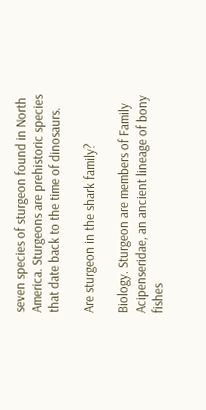seven species of sturgeon found in North America. Sturgeons are prehistoric species that date back to the time of dinosaurs.

Are sturgeon in the shark family?

Biology. Sturgeon are members of Family Acipenseridae, an ancient lineage of bony fishes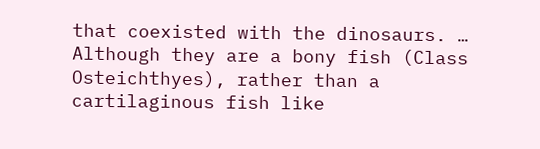that coexisted with the dinosaurs. … Although they are a bony fish (Class Osteichthyes), rather than a cartilaginous fish like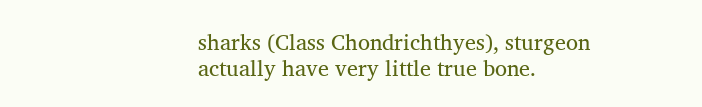sharks (Class Chondrichthyes), sturgeon actually have very little true bone.